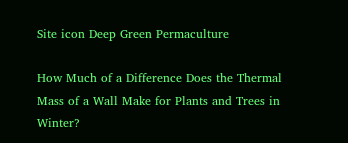Site icon Deep Green Permaculture

How Much of a Difference Does the Thermal Mass of a Wall Make for Plants and Trees in Winter?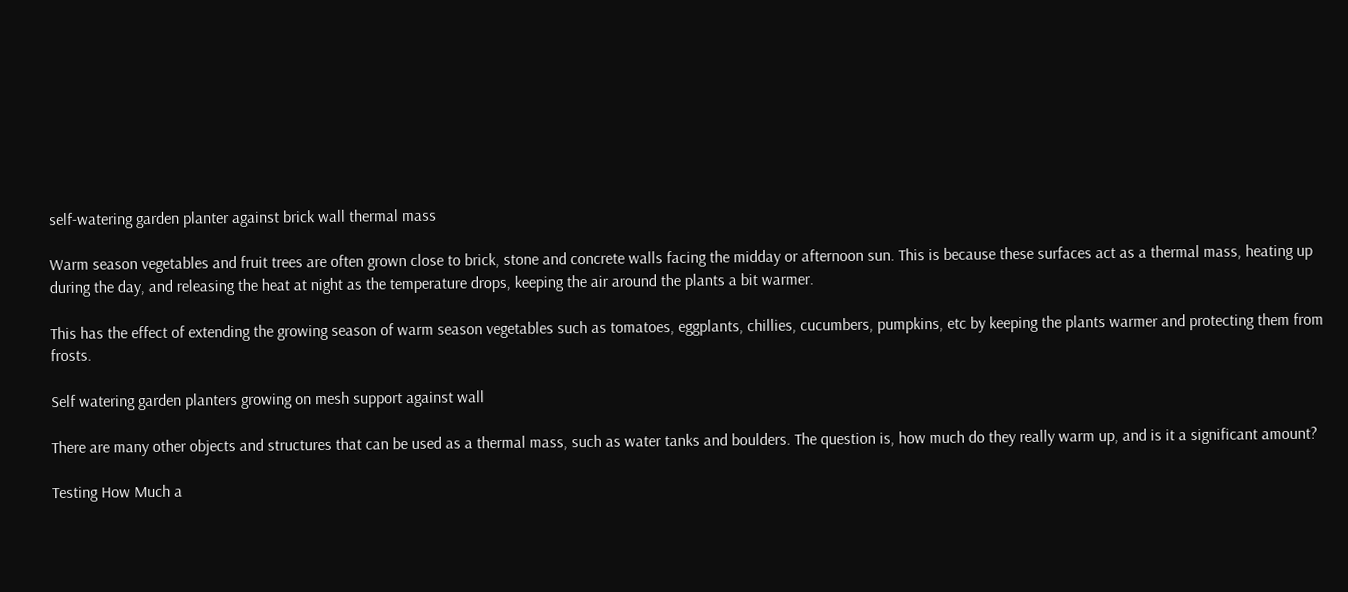self-watering garden planter against brick wall thermal mass

Warm season vegetables and fruit trees are often grown close to brick, stone and concrete walls facing the midday or afternoon sun. This is because these surfaces act as a thermal mass, heating up during the day, and releasing the heat at night as the temperature drops, keeping the air around the plants a bit warmer.

This has the effect of extending the growing season of warm season vegetables such as tomatoes, eggplants, chillies, cucumbers, pumpkins, etc by keeping the plants warmer and protecting them from frosts.

Self watering garden planters growing on mesh support against wall

There are many other objects and structures that can be used as a thermal mass, such as water tanks and boulders. The question is, how much do they really warm up, and is it a significant amount?

Testing How Much a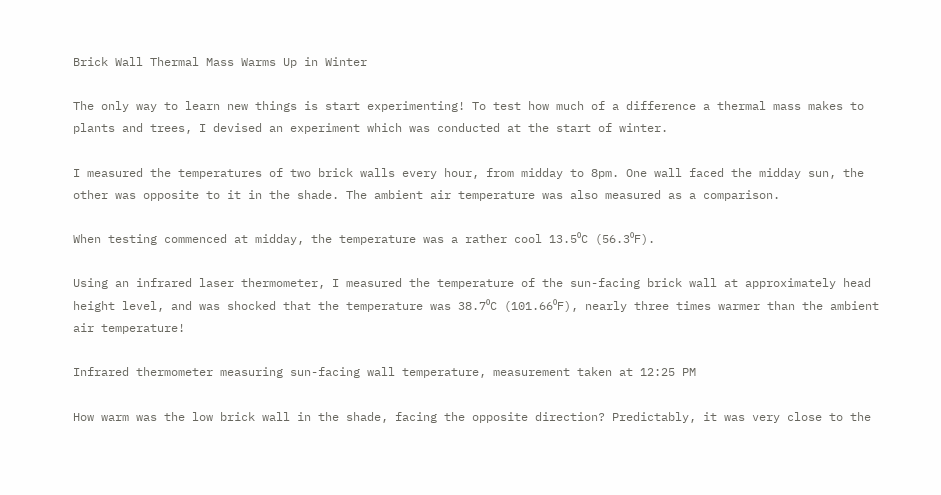Brick Wall Thermal Mass Warms Up in Winter

The only way to learn new things is start experimenting! To test how much of a difference a thermal mass makes to plants and trees, I devised an experiment which was conducted at the start of winter.

I measured the temperatures of two brick walls every hour, from midday to 8pm. One wall faced the midday sun, the other was opposite to it in the shade. The ambient air temperature was also measured as a comparison.

When testing commenced at midday, the temperature was a rather cool 13.5⁰C (56.3⁰F).

Using an infrared laser thermometer, I measured the temperature of the sun-facing brick wall at approximately head height level, and was shocked that the temperature was 38.7⁰C (101.66⁰F), nearly three times warmer than the ambient air temperature!

Infrared thermometer measuring sun-facing wall temperature, measurement taken at 12:25 PM

How warm was the low brick wall in the shade, facing the opposite direction? Predictably, it was very close to the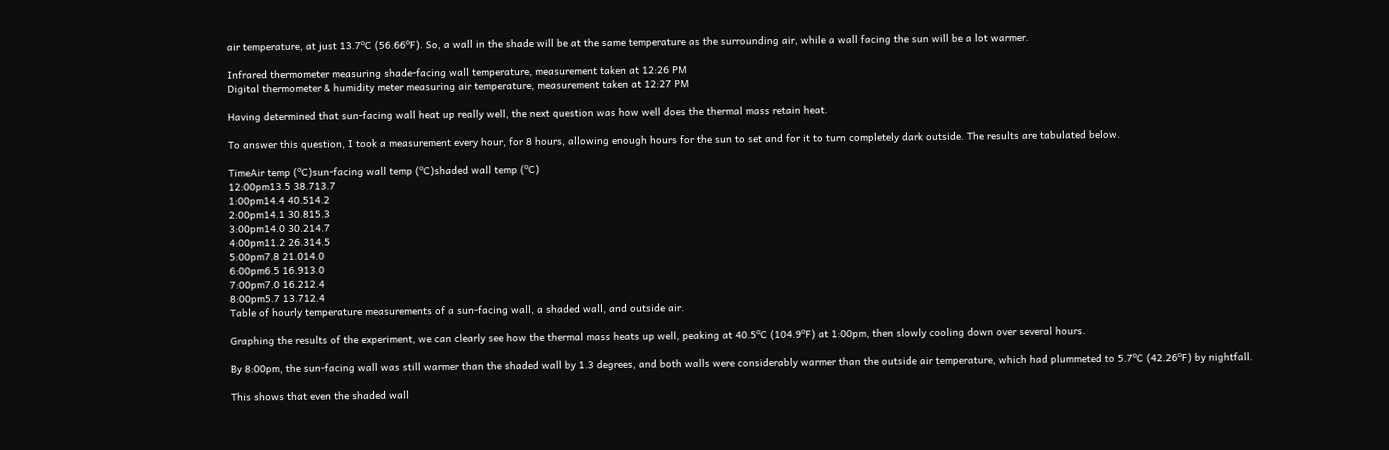air temperature, at just 13.7⁰C (56.66⁰F). So, a wall in the shade will be at the same temperature as the surrounding air, while a wall facing the sun will be a lot warmer.

Infrared thermometer measuring shade-facing wall temperature, measurement taken at 12:26 PM
Digital thermometer & humidity meter measuring air temperature, measurement taken at 12:27 PM

Having determined that sun-facing wall heat up really well, the next question was how well does the thermal mass retain heat.

To answer this question, I took a measurement every hour, for 8 hours, allowing enough hours for the sun to set and for it to turn completely dark outside. The results are tabulated below.

TimeAir temp (⁰C)sun-facing wall temp (⁰C)shaded wall temp (⁰C)
12:00pm13.5 38.713.7
1:00pm14.4 40.514.2
2:00pm14.1 30.815.3
3:00pm14.0 30.214.7
4:00pm11.2 26.314.5
5:00pm7.8 21.014.0
6:00pm6.5 16.913.0
7:00pm7.0 16.212.4
8:00pm5.7 13.712.4
Table of hourly temperature measurements of a sun-facing wall, a shaded wall, and outside air.

Graphing the results of the experiment, we can clearly see how the thermal mass heats up well, peaking at 40.5⁰C (104.9⁰F) at 1:00pm, then slowly cooling down over several hours.

By 8:00pm, the sun-facing wall was still warmer than the shaded wall by 1.3 degrees, and both walls were considerably warmer than the outside air temperature, which had plummeted to 5.7⁰C (42.26⁰F) by nightfall.

This shows that even the shaded wall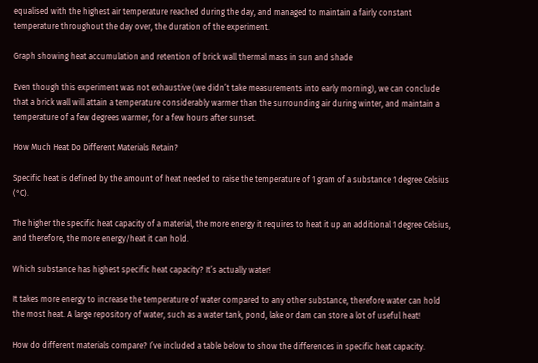equalised with the highest air temperature reached during the day, and managed to maintain a fairly constant temperature throughout the day over, the duration of the experiment.

Graph showing heat accumulation and retention of brick wall thermal mass in sun and shade

Even though this experiment was not exhaustive (we didn’t take measurements into early morning), we can conclude that a brick wall will attain a temperature considerably warmer than the surrounding air during winter, and maintain a temperature of a few degrees warmer, for a few hours after sunset.

How Much Heat Do Different Materials Retain?

Specific heat is defined by the amount of heat needed to raise the temperature of 1 gram of a substance 1 degree Celsius (°C).

The higher the specific heat capacity of a material, the more energy it requires to heat it up an additional 1 degree Celsius, and therefore, the more energy/heat it can hold.

Which substance has highest specific heat capacity? It’s actually water!

It takes more energy to increase the temperature of water compared to any other substance, therefore water can hold the most heat. A large repository of water, such as a water tank, pond, lake or dam can store a lot of useful heat!

How do different materials compare? I’ve included a table below to show the differences in specific heat capacity.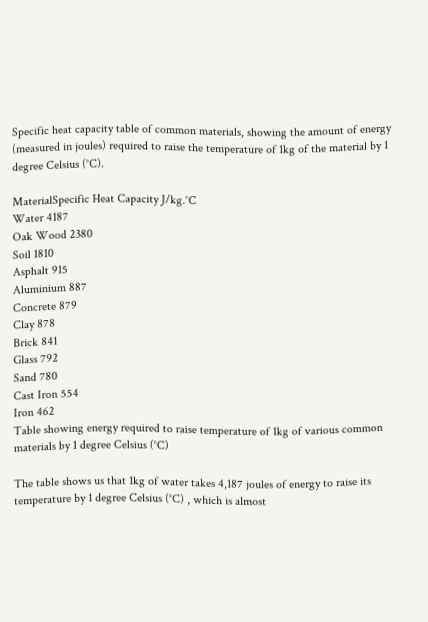Specific heat capacity table of common materials, showing the amount of energy (measured in joules) required to raise the temperature of 1kg of the material by 1 degree Celsius (°C).

MaterialSpecific Heat Capacity J/kg.°C
Water 4187
Oak Wood 2380
Soil 1810
Asphalt 915
Aluminium 887
Concrete 879
Clay 878
Brick 841
Glass 792
Sand 780
Cast Iron 554
Iron 462
Table showing energy required to raise temperature of 1kg of various common materials by 1 degree Celsius (°C)

The table shows us that 1kg of water takes 4,187 joules of energy to raise its temperature by 1 degree Celsius (°C) , which is almost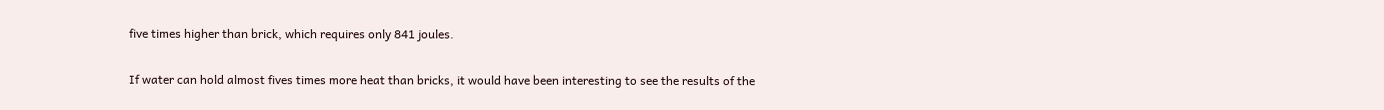five times higher than brick, which requires only 841 joules.

If water can hold almost fives times more heat than bricks, it would have been interesting to see the results of the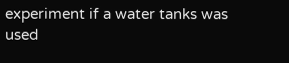experiment if a water tanks was used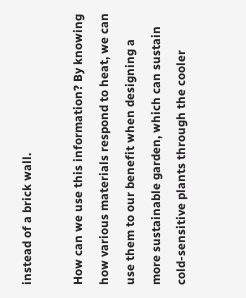instead of a brick wall.

How can we use this information? By knowing how various materials respond to heat, we can use them to our benefit when designing a more sustainable garden, which can sustain cold-sensitive plants through the cooler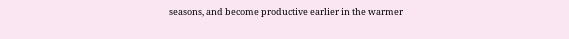seasons, and become productive earlier in the warmer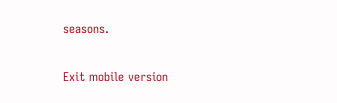seasons.

Exit mobile version